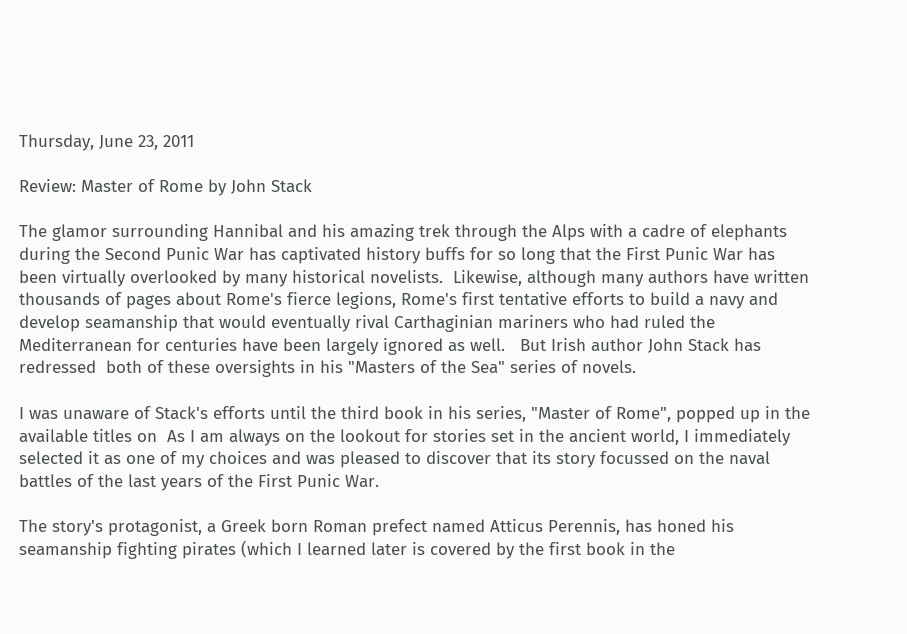Thursday, June 23, 2011

Review: Master of Rome by John Stack

The glamor surrounding Hannibal and his amazing trek through the Alps with a cadre of elephants during the Second Punic War has captivated history buffs for so long that the First Punic War has been virtually overlooked by many historical novelists.  Likewise, although many authors have written thousands of pages about Rome's fierce legions, Rome's first tentative efforts to build a navy and develop seamanship that would eventually rival Carthaginian mariners who had ruled the Mediterranean for centuries have been largely ignored as well.   But Irish author John Stack has redressed  both of these oversights in his "Masters of the Sea" series of novels.

I was unaware of Stack's efforts until the third book in his series, "Master of Rome", popped up in the available titles on  As I am always on the lookout for stories set in the ancient world, I immediately selected it as one of my choices and was pleased to discover that its story focussed on the naval battles of the last years of the First Punic War.

The story's protagonist, a Greek born Roman prefect named Atticus Perennis, has honed his seamanship fighting pirates (which I learned later is covered by the first book in the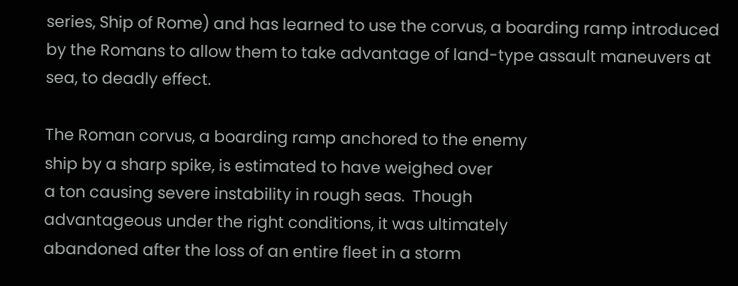series, Ship of Rome) and has learned to use the corvus, a boarding ramp introduced by the Romans to allow them to take advantage of land-type assault maneuvers at sea, to deadly effect.

The Roman corvus, a boarding ramp anchored to the enemy
ship by a sharp spike, is estimated to have weighed over
a ton causing severe instability in rough seas.  Though
advantageous under the right conditions, it was ultimately
abandoned after the loss of an entire fleet in a storm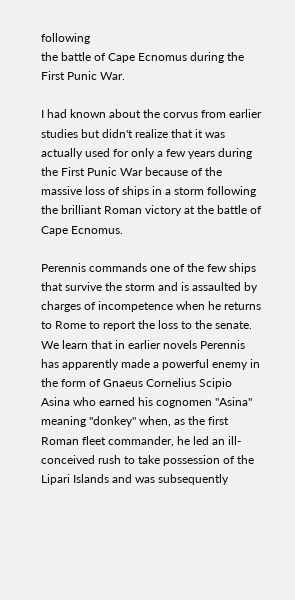following
the battle of Cape Ecnomus during the First Punic War.

I had known about the corvus from earlier studies but didn't realize that it was actually used for only a few years during the First Punic War because of the massive loss of ships in a storm following the brilliant Roman victory at the battle of Cape Ecnomus.

Perennis commands one of the few ships that survive the storm and is assaulted by charges of incompetence when he returns to Rome to report the loss to the senate.  We learn that in earlier novels Perennis has apparently made a powerful enemy in the form of Gnaeus Cornelius Scipio Asina who earned his cognomen "Asina" meaning "donkey" when, as the first Roman fleet commander, he led an ill-conceived rush to take possession of the Lipari Islands and was subsequently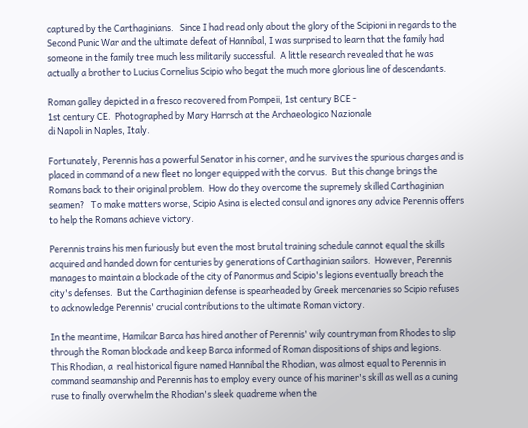captured by the Carthaginians.   Since I had read only about the glory of the Scipioni in regards to the Second Punic War and the ultimate defeat of Hannibal, I was surprised to learn that the family had someone in the family tree much less militarily successful.  A little research revealed that he was actually a brother to Lucius Cornelius Scipio who begat the much more glorious line of descendants.

Roman galley depicted in a fresco recovered from Pompeii, 1st century BCE -
1st century CE.  Photographed by Mary Harrsch at the Archaeologico Nazionale
di Napoli in Naples, Italy.

Fortunately, Perennis has a powerful Senator in his corner, and he survives the spurious charges and is placed in command of a new fleet no longer equipped with the corvus.  But this change brings the Romans back to their original problem.  How do they overcome the supremely skilled Carthaginian seamen?   To make matters worse, Scipio Asina is elected consul and ignores any advice Perennis offers to help the Romans achieve victory.

Perennis trains his men furiously but even the most brutal training schedule cannot equal the skills acquired and handed down for centuries by generations of Carthaginian sailors.  However, Perennis manages to maintain a blockade of the city of Panormus and Scipio's legions eventually breach the city's defenses.  But the Carthaginian defense is spearheaded by Greek mercenaries so Scipio refuses to acknowledge Perennis' crucial contributions to the ultimate Roman victory.

In the meantime, Hamilcar Barca has hired another of Perennis' wily countryman from Rhodes to slip through the Roman blockade and keep Barca informed of Roman dispositions of ships and legions.
This Rhodian, a  real historical figure named Hannibal the Rhodian, was almost equal to Perennis in command seamanship and Perennis has to employ every ounce of his mariner's skill as well as a cuning ruse to finally overwhelm the Rhodian's sleek quadreme when the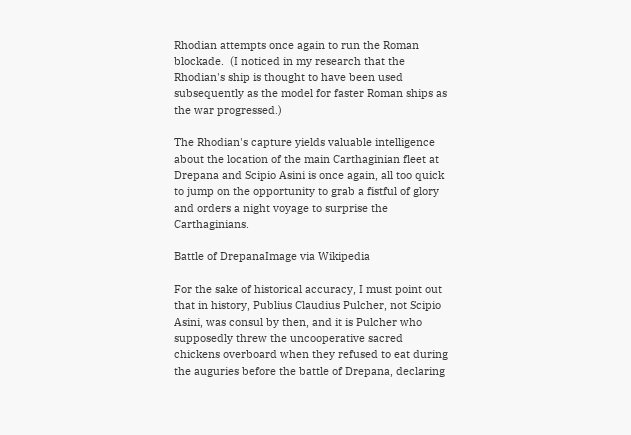Rhodian attempts once again to run the Roman blockade.  (I noticed in my research that the Rhodian's ship is thought to have been used subsequently as the model for faster Roman ships as the war progressed.)

The Rhodian's capture yields valuable intelligence about the location of the main Carthaginian fleet at Drepana and Scipio Asini is once again, all too quick to jump on the opportunity to grab a fistful of glory and orders a night voyage to surprise the Carthaginians.

Battle of DrepanaImage via Wikipedia

For the sake of historical accuracy, I must point out that in history, Publius Claudius Pulcher, not Scipio Asini, was consul by then, and it is Pulcher who supposedly threw the uncooperative sacred chickens overboard when they refused to eat during the auguries before the battle of Drepana, declaring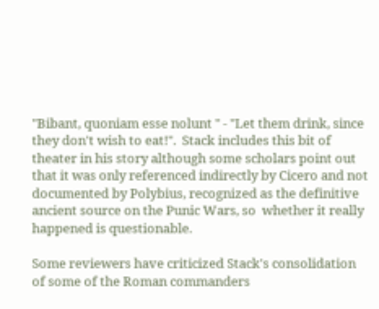"Bibant, quoniam esse nolunt " - "Let them drink, since they don't wish to eat!".  Stack includes this bit of theater in his story although some scholars point out that it was only referenced indirectly by Cicero and not documented by Polybius, recognized as the definitive ancient source on the Punic Wars, so  whether it really happened is questionable.

Some reviewers have criticized Stack's consolidation of some of the Roman commanders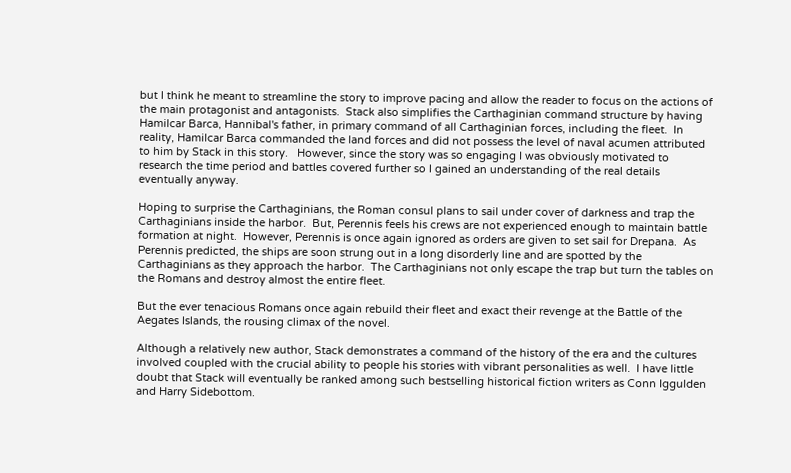but I think he meant to streamline the story to improve pacing and allow the reader to focus on the actions of  the main protagonist and antagonists.  Stack also simplifies the Carthaginian command structure by having Hamilcar Barca, Hannibal's father, in primary command of all Carthaginian forces, including the fleet.  In reality, Hamilcar Barca commanded the land forces and did not possess the level of naval acumen attributed to him by Stack in this story.   However, since the story was so engaging I was obviously motivated to research the time period and battles covered further so I gained an understanding of the real details eventually anyway.

Hoping to surprise the Carthaginians, the Roman consul plans to sail under cover of darkness and trap the Carthaginians inside the harbor.  But, Perennis feels his crews are not experienced enough to maintain battle formation at night.  However, Perennis is once again ignored as orders are given to set sail for Drepana.  As Perennis predicted, the ships are soon strung out in a long disorderly line and are spotted by the Carthaginians as they approach the harbor.  The Carthaginians not only escape the trap but turn the tables on the Romans and destroy almost the entire fleet.

But the ever tenacious Romans once again rebuild their fleet and exact their revenge at the Battle of the Aegates Islands, the rousing climax of the novel.

Although a relatively new author, Stack demonstrates a command of the history of the era and the cultures involved coupled with the crucial ability to people his stories with vibrant personalities as well.  I have little doubt that Stack will eventually be ranked among such bestselling historical fiction writers as Conn Iggulden and Harry Sidebottom.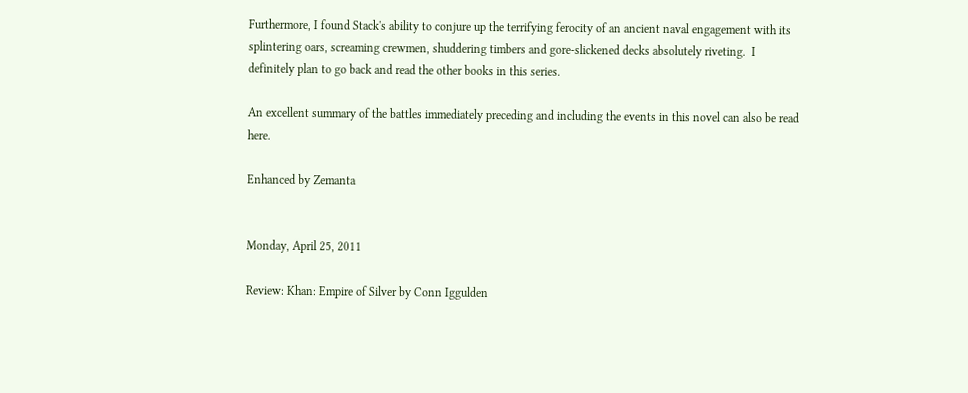Furthermore, I found Stack's ability to conjure up the terrifying ferocity of an ancient naval engagement with its splintering oars, screaming crewmen, shuddering timbers and gore-slickened decks absolutely riveting.  I definitely plan to go back and read the other books in this series.

An excellent summary of the battles immediately preceding and including the events in this novel can also be read here.

Enhanced by Zemanta


Monday, April 25, 2011

Review: Khan: Empire of Silver by Conn Iggulden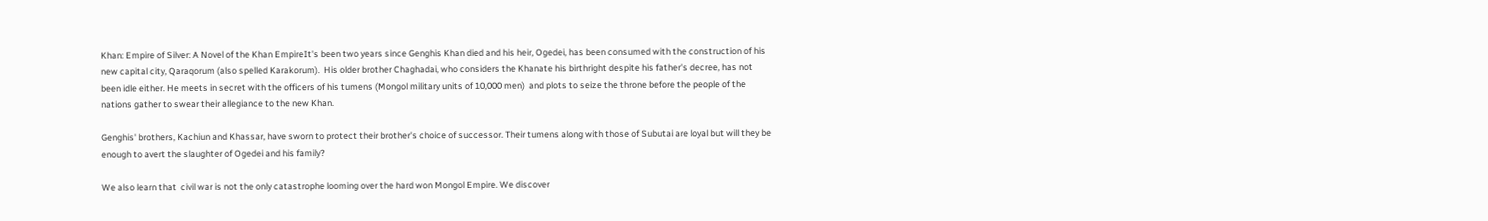Khan: Empire of Silver: A Novel of the Khan EmpireIt's been two years since Genghis Khan died and his heir, Ogedei, has been consumed with the construction of his new capital city, Qaraqorum (also spelled Karakorum).  His older brother Chaghadai, who considers the Khanate his birthright despite his father's decree, has not been idle either. He meets in secret with the officers of his tumens (Mongol military units of 10,000 men)  and plots to seize the throne before the people of the nations gather to swear their allegiance to the new Khan.

Genghis' brothers, Kachiun and Khassar, have sworn to protect their brother's choice of successor. Their tumens along with those of Subutai are loyal but will they be enough to avert the slaughter of Ogedei and his family?

We also learn that  civil war is not the only catastrophe looming over the hard won Mongol Empire. We discover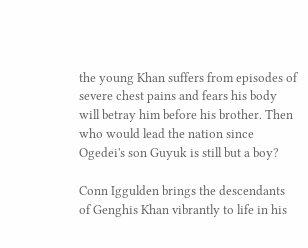the young Khan suffers from episodes of severe chest pains and fears his body will betray him before his brother. Then who would lead the nation since Ogedei's son Guyuk is still but a boy?

Conn Iggulden brings the descendants of Genghis Khan vibrantly to life in his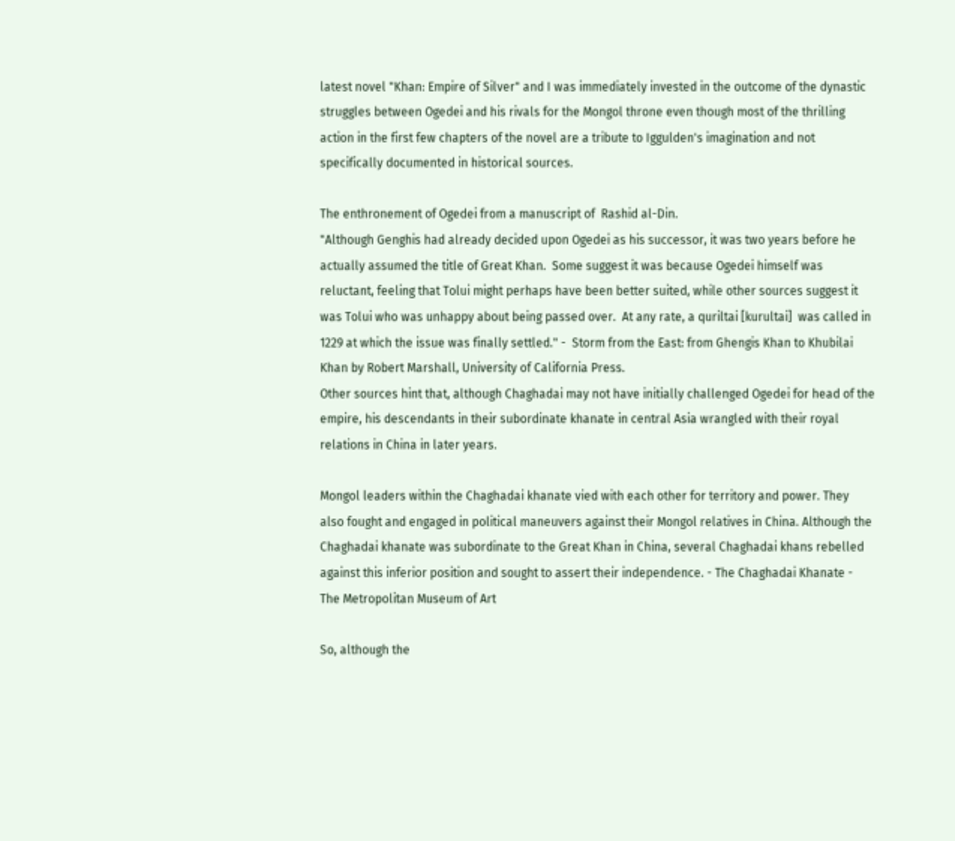latest novel "Khan: Empire of Silver" and I was immediately invested in the outcome of the dynastic struggles between Ogedei and his rivals for the Mongol throne even though most of the thrilling action in the first few chapters of the novel are a tribute to Iggulden's imagination and not specifically documented in historical sources.

The enthronement of Ogedei from a manuscript of  Rashid al-Din.
"Although Genghis had already decided upon Ogedei as his successor, it was two years before he actually assumed the title of Great Khan.  Some suggest it was because Ogedei himself was reluctant, feeling that Tolui might perhaps have been better suited, while other sources suggest it was Tolui who was unhappy about being passed over.  At any rate, a quriltai [kurultai]  was called in 1229 at which the issue was finally settled." -  Storm from the East: from Ghengis Khan to Khubilai Khan by Robert Marshall, University of California Press.
Other sources hint that, although Chaghadai may not have initially challenged Ogedei for head of the empire, his descendants in their subordinate khanate in central Asia wrangled with their royal relations in China in later years.

Mongol leaders within the Chaghadai khanate vied with each other for territory and power. They also fought and engaged in political maneuvers against their Mongol relatives in China. Although the Chaghadai khanate was subordinate to the Great Khan in China, several Chaghadai khans rebelled against this inferior position and sought to assert their independence. - The Chaghadai Khanate - The Metropolitan Museum of Art

So, although the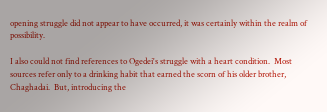opening struggle did not appear to have occurred, it was certainly within the realm of possibility.

I also could not find references to Ogedei's struggle with a heart condition.  Most sources refer only to a drinking habit that earned the scorn of his older brother, Chaghadai.  But, introducing the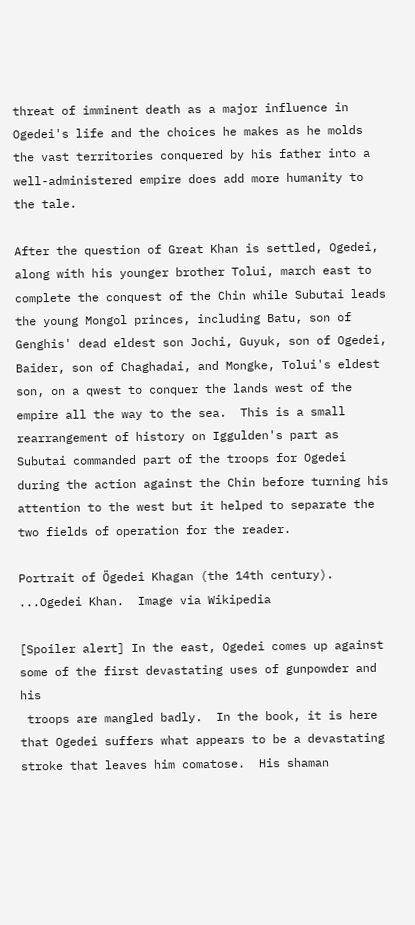threat of imminent death as a major influence in Ogedei's life and the choices he makes as he molds the vast territories conquered by his father into a well-administered empire does add more humanity to the tale.

After the question of Great Khan is settled, Ogedei, along with his younger brother Tolui, march east to complete the conquest of the Chin while Subutai leads the young Mongol princes, including Batu, son of Genghis' dead eldest son Jochi, Guyuk, son of Ogedei, Baider, son of Chaghadai, and Mongke, Tolui's eldest son, on a qwest to conquer the lands west of the empire all the way to the sea.  This is a small rearrangement of history on Iggulden's part as Subutai commanded part of the troops for Ogedei during the action against the Chin before turning his attention to the west but it helped to separate the two fields of operation for the reader.

Portrait of Ögedei Khagan (the 14th century). ...Ogedei Khan.  Image via Wikipedia

[Spoiler alert] In the east, Ogedei comes up against some of the first devastating uses of gunpowder and his
 troops are mangled badly.  In the book, it is here that Ogedei suffers what appears to be a devastating stroke that leaves him comatose.  His shaman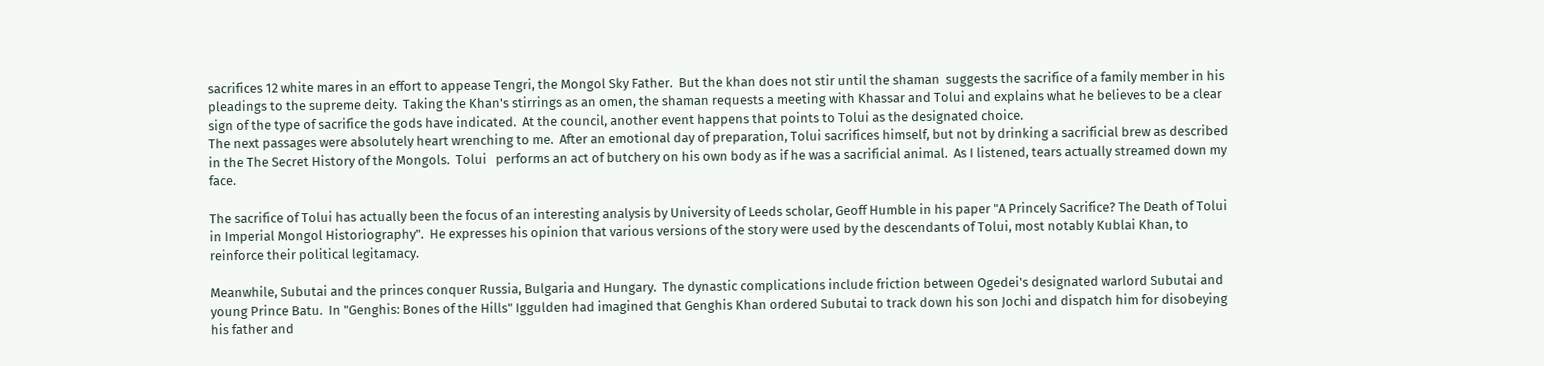sacrifices 12 white mares in an effort to appease Tengri, the Mongol Sky Father.  But the khan does not stir until the shaman  suggests the sacrifice of a family member in his pleadings to the supreme deity.  Taking the Khan's stirrings as an omen, the shaman requests a meeting with Khassar and Tolui and explains what he believes to be a clear sign of the type of sacrifice the gods have indicated.  At the council, another event happens that points to Tolui as the designated choice.
The next passages were absolutely heart wrenching to me.  After an emotional day of preparation, Tolui sacrifices himself, but not by drinking a sacrificial brew as described in the The Secret History of the Mongols.  Tolui   performs an act of butchery on his own body as if he was a sacrificial animal.  As I listened, tears actually streamed down my face.

The sacrifice of Tolui has actually been the focus of an interesting analysis by University of Leeds scholar, Geoff Humble in his paper "A Princely Sacrifice? The Death of Tolui in Imperial Mongol Historiography".  He expresses his opinion that various versions of the story were used by the descendants of Tolui, most notably Kublai Khan, to reinforce their political legitamacy.

Meanwhile, Subutai and the princes conquer Russia, Bulgaria and Hungary.  The dynastic complications include friction between Ogedei's designated warlord Subutai and young Prince Batu.  In "Genghis: Bones of the Hills" Iggulden had imagined that Genghis Khan ordered Subutai to track down his son Jochi and dispatch him for disobeying his father and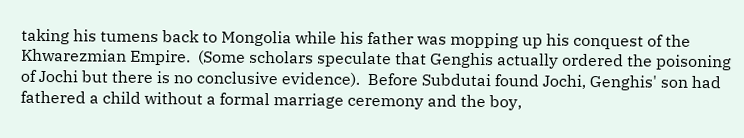taking his tumens back to Mongolia while his father was mopping up his conquest of the Khwarezmian Empire.  (Some scholars speculate that Genghis actually ordered the poisoning of Jochi but there is no conclusive evidence).  Before Subdutai found Jochi, Genghis' son had fathered a child without a formal marriage ceremony and the boy,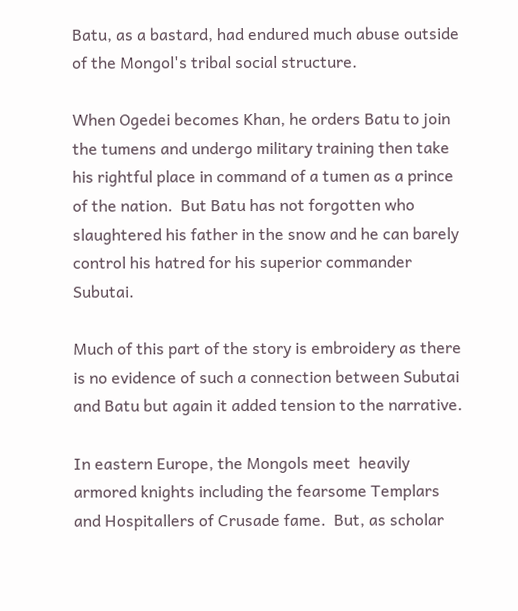Batu, as a bastard, had endured much abuse outside of the Mongol's tribal social structure.

When Ogedei becomes Khan, he orders Batu to join the tumens and undergo military training then take his rightful place in command of a tumen as a prince of the nation.  But Batu has not forgotten who slaughtered his father in the snow and he can barely control his hatred for his superior commander  Subutai.

Much of this part of the story is embroidery as there is no evidence of such a connection between Subutai and Batu but again it added tension to the narrative.

In eastern Europe, the Mongols meet  heavily armored knights including the fearsome Templars and Hospitallers of Crusade fame.  But, as scholar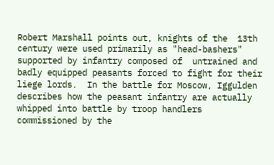Robert Marshall points out, knights of the  13th century were used primarily as "head-bashers" supported by infantry composed of  untrained and badly equipped peasants forced to fight for their liege lords.  In the battle for Moscow, Iggulden describes how the peasant infantry are actually whipped into battle by troop handlers commissioned by the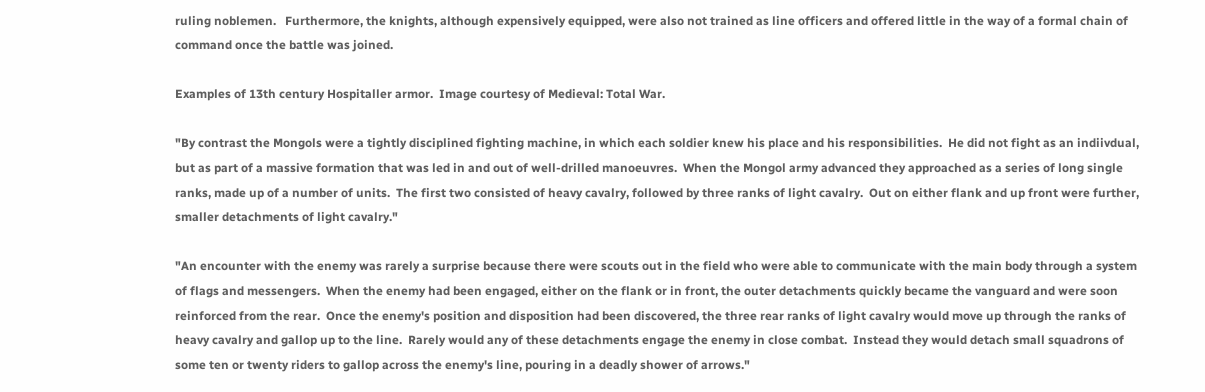ruling noblemen.   Furthermore, the knights, although expensively equipped, were also not trained as line officers and offered little in the way of a formal chain of command once the battle was joined.

Examples of 13th century Hospitaller armor.  Image courtesy of Medieval: Total War.

"By contrast the Mongols were a tightly disciplined fighting machine, in which each soldier knew his place and his responsibilities.  He did not fight as an indiivdual, but as part of a massive formation that was led in and out of well-drilled manoeuvres.  When the Mongol army advanced they approached as a series of long single ranks, made up of a number of units.  The first two consisted of heavy cavalry, followed by three ranks of light cavalry.  Out on either flank and up front were further, smaller detachments of light cavalry."

"An encounter with the enemy was rarely a surprise because there were scouts out in the field who were able to communicate with the main body through a system of flags and messengers.  When the enemy had been engaged, either on the flank or in front, the outer detachments quickly became the vanguard and were soon reinforced from the rear.  Once the enemy's position and disposition had been discovered, the three rear ranks of light cavalry would move up through the ranks of heavy cavalry and gallop up to the line.  Rarely would any of these detachments engage the enemy in close combat.  Instead they would detach small squadrons of some ten or twenty riders to gallop across the enemy's line, pouring in a deadly shower of arrows."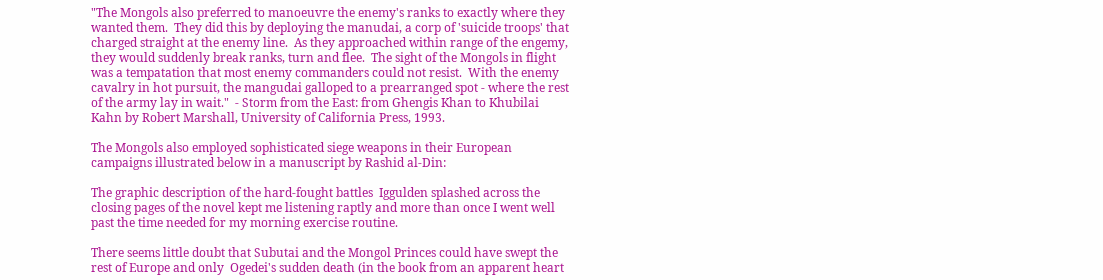"The Mongols also preferred to manoeuvre the enemy's ranks to exactly where they wanted them.  They did this by deploying the manudai, a corp of 'suicide troops' that charged straight at the enemy line.  As they approached within range of the engemy, they would suddenly break ranks, turn and flee.  The sight of the Mongols in flight was a tempatation that most enemy commanders could not resist.  With the enemy cavalry in hot pursuit, the mangudai galloped to a prearranged spot - where the rest of the army lay in wait."  - Storm from the East: from Ghengis Khan to Khubilai Kahn by Robert Marshall, University of California Press, 1993.

The Mongols also employed sophisticated siege weapons in their European campaigns illustrated below in a manuscript by Rashid al-Din:

The graphic description of the hard-fought battles  Iggulden splashed across the closing pages of the novel kept me listening raptly and more than once I went well past the time needed for my morning exercise routine.

There seems little doubt that Subutai and the Mongol Princes could have swept the rest of Europe and only  Ogedei's sudden death (in the book from an apparent heart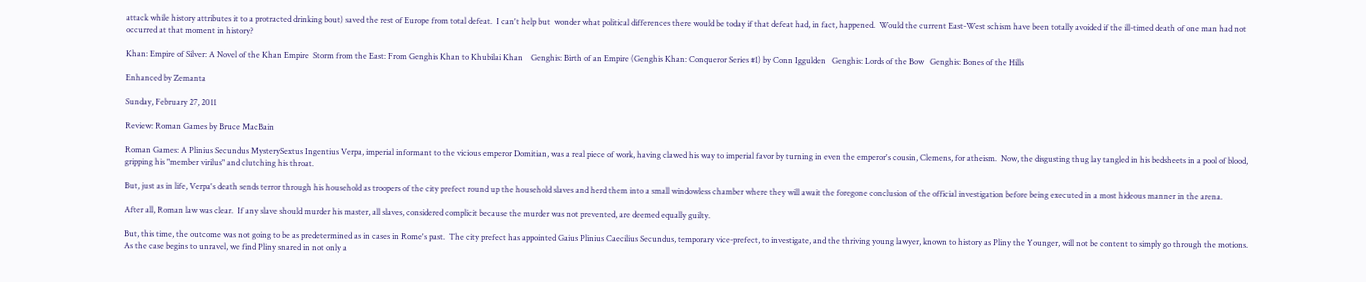attack while history attributes it to a protracted drinking bout) saved the rest of Europe from total defeat.  I can't help but  wonder what political differences there would be today if that defeat had, in fact, happened.  Would the current East-West schism have been totally avoided if the ill-timed death of one man had not occurred at that moment in history?

Khan: Empire of Silver: A Novel of the Khan Empire  Storm from the East: From Genghis Khan to Khubilai Khan    Genghis: Birth of an Empire (Genghis Khan: Conqueror Series #1) by Conn Iggulden   Genghis: Lords of the Bow   Genghis: Bones of the Hills

Enhanced by Zemanta

Sunday, February 27, 2011

Review: Roman Games by Bruce MacBain

Roman Games: A Plinius Secundus MysterySextus Ingentius Verpa, imperial informant to the vicious emperor Domitian, was a real piece of work, having clawed his way to imperial favor by turning in even the emperor's cousin, Clemens, for atheism.  Now, the disgusting thug lay tangled in his bedsheets in a pool of blood, gripping his "member virilus" and clutching his throat.

But, just as in life, Verpa's death sends terror through his household as troopers of the city prefect round up the household slaves and herd them into a small windowless chamber where they will await the foregone conclusion of the official investigation before being executed in a most hideous manner in the arena.

After all, Roman law was clear.  If any slave should murder his master, all slaves, considered complicit because the murder was not prevented, are deemed equally guilty.

But, this time, the outcome was not going to be as predetermined as in cases in Rome's past.  The city prefect has appointed Gaius Plinius Caecilius Secundus, temporary vice-prefect, to investigate, and the thriving young lawyer, known to history as Pliny the Younger, will not be content to simply go through the motions.
As the case begins to unravel, we find Pliny snared in not only a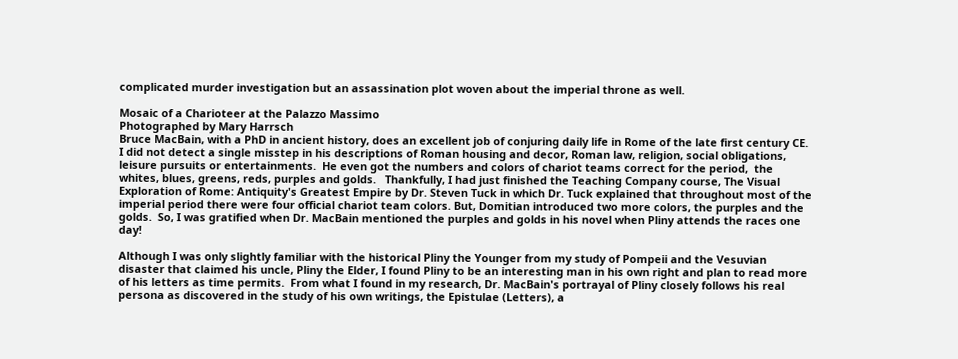complicated murder investigation but an assassination plot woven about the imperial throne as well.

Mosaic of a Charioteer at the Palazzo Massimo
Photographed by Mary Harrsch
Bruce MacBain, with a PhD in ancient history, does an excellent job of conjuring daily life in Rome of the late first century CE.  I did not detect a single misstep in his descriptions of Roman housing and decor, Roman law, religion, social obligations, leisure pursuits or entertainments.  He even got the numbers and colors of chariot teams correct for the period,  the whites, blues, greens, reds, purples and golds.   Thankfully, I had just finished the Teaching Company course, The Visual Exploration of Rome: Antiquity's Greatest Empire by Dr. Steven Tuck in which Dr. Tuck explained that throughout most of the imperial period there were four official chariot team colors. But, Domitian introduced two more colors, the purples and the golds.  So, I was gratified when Dr. MacBain mentioned the purples and golds in his novel when Pliny attends the races one day!

Although I was only slightly familiar with the historical Pliny the Younger from my study of Pompeii and the Vesuvian disaster that claimed his uncle, Pliny the Elder, I found Pliny to be an interesting man in his own right and plan to read more of his letters as time permits.  From what I found in my research, Dr. MacBain's portrayal of Pliny closely follows his real persona as discovered in the study of his own writings, the Epistulae (Letters), a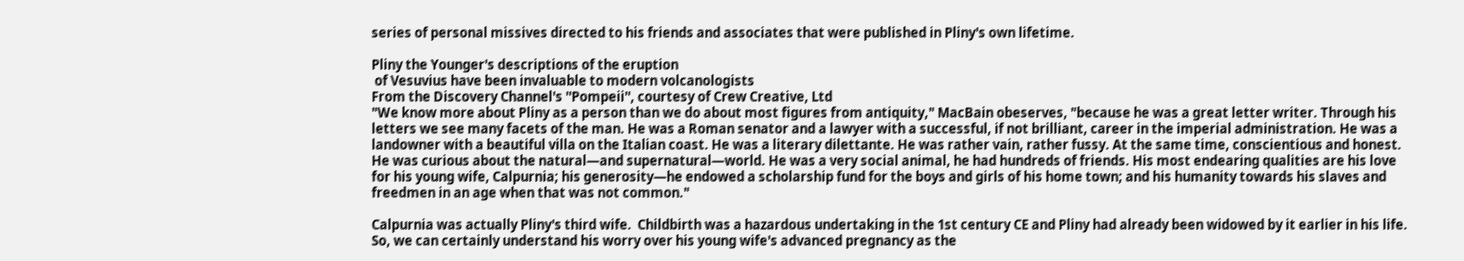series of personal missives directed to his friends and associates that were published in Pliny's own lifetime.

Pliny the Younger's descriptions of the eruption
 of Vesuvius have been invaluable to modern volcanologists
From the Discovery Channel's ''Pompeii'', courtesy of Crew Creative, Ltd
"We know more about Pliny as a person than we do about most figures from antiquity," MacBain obeserves, "because he was a great letter writer. Through his letters we see many facets of the man. He was a Roman senator and a lawyer with a successful, if not brilliant, career in the imperial administration. He was a landowner with a beautiful villa on the Italian coast. He was a literary dilettante. He was rather vain, rather fussy. At the same time, conscientious and honest. He was curious about the natural—and supernatural—world. He was a very social animal, he had hundreds of friends. His most endearing qualities are his love for his young wife, Calpurnia; his generosity—he endowed a scholarship fund for the boys and girls of his home town; and his humanity towards his slaves and freedmen in an age when that was not common."

Calpurnia was actually Pliny's third wife.  Childbirth was a hazardous undertaking in the 1st century CE and Pliny had already been widowed by it earlier in his life.  So, we can certainly understand his worry over his young wife's advanced pregnancy as the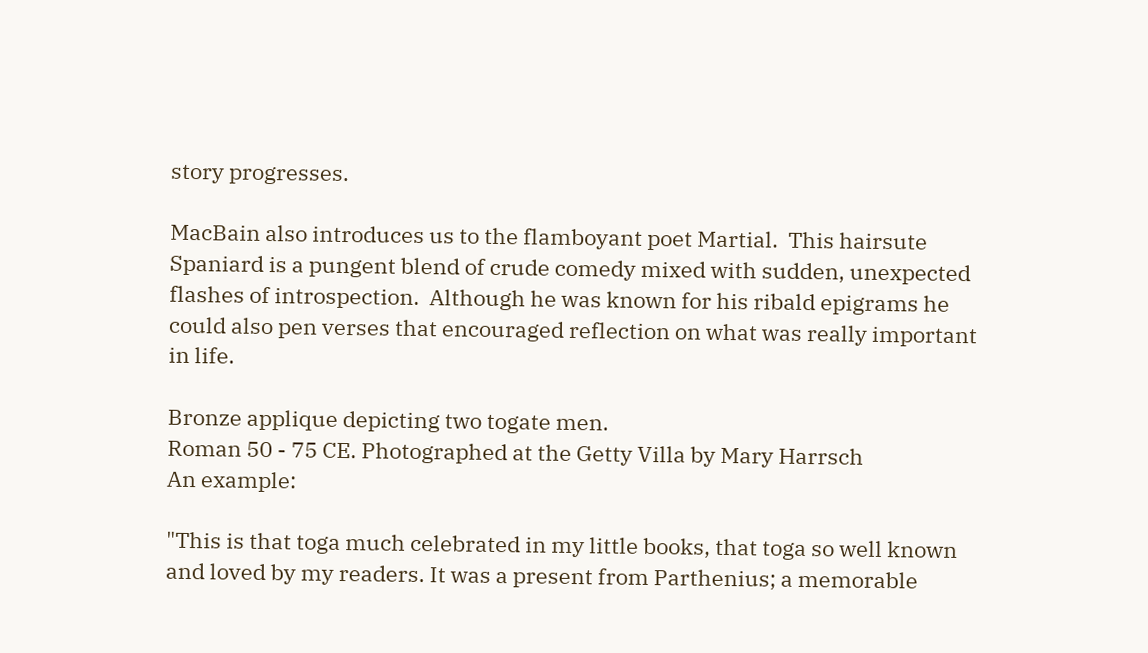story progresses.

MacBain also introduces us to the flamboyant poet Martial.  This hairsute Spaniard is a pungent blend of crude comedy mixed with sudden, unexpected flashes of introspection.  Although he was known for his ribald epigrams he could also pen verses that encouraged reflection on what was really important in life.

Bronze applique depicting two togate men.
Roman 50 - 75 CE. Photographed at the Getty Villa by Mary Harrsch
An example:

"This is that toga much celebrated in my little books, that toga so well known and loved by my readers. It was a present from Parthenius; a memorable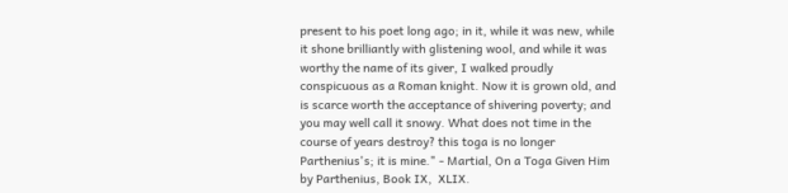present to his poet long ago; in it, while it was new, while it shone brilliantly with glistening wool, and while it was worthy the name of its giver, I walked proudly conspicuous as a Roman knight. Now it is grown old, and is scarce worth the acceptance of shivering poverty; and you may well call it snowy. What does not time in the course of years destroy? this toga is no longer Parthenius's; it is mine." - Martial, On a Toga Given Him by Parthenius, Book IX,  XLIX.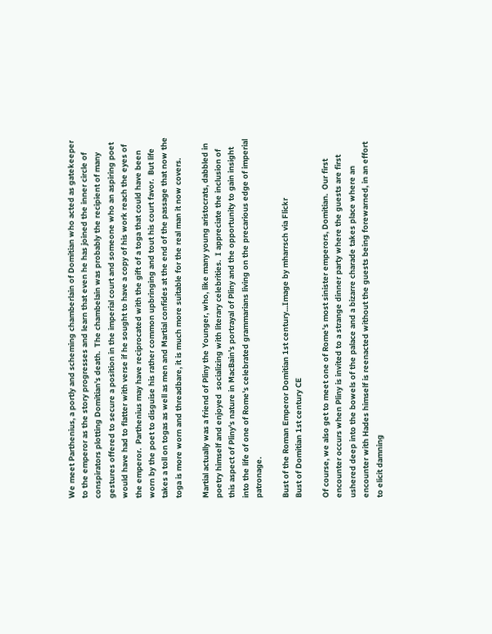We meet Parthenius, a portly and scheming chamberlain of Domitian who acted as gatekeeper to the emperor as the story progresses and learn that even he has joined the inner circle of conspirators plotting Domitian's death.  The chambelain was probably the recipient of many gestures offered to secure a position in the imperial court and someone who an aspiring poet would have had to flatter with verse if he sought to have a copy of his work reach the eyes of the emperor.  Parthenius may have reciprocated with the gift of a toga that could have been worn by the poet to disguise his rather common upbringing and tout his court favor.  But life takes a toll on togas as well as men and Martial confides at the end of the passage that now the toga is more worn and threadbare, it is much more suitable for the real man it now covers.

Martial actually was a friend of Pliny the Younger, who, like many young aristocrats, dabbled in poetry himself and enjoyed  socializing with literary celebrities.  I appreciate the inclusion of  this aspect of Pliny's nature in MacBain's portrayal of Pliny and the opportunity to gain insight into the life of one of Rome's celebrated grammarians living on the precarious edge of imperial patronage.

Bust of the Roman Emperor Domitian 1st century...Image by mharrsch via Flickr
Bust of Domitian 1st century CE

Of course, we also get to meet one of Rome's most sinister emperors, Domitian.  Our first encounter occurs when Pliny is invited to a strange dinner party where the guests are first ushered deep into the bowels of the palace and a bizarre charade takes place where an encounter with Hades himself is reenacted without the guests being forewarned, in an effort to elicit damning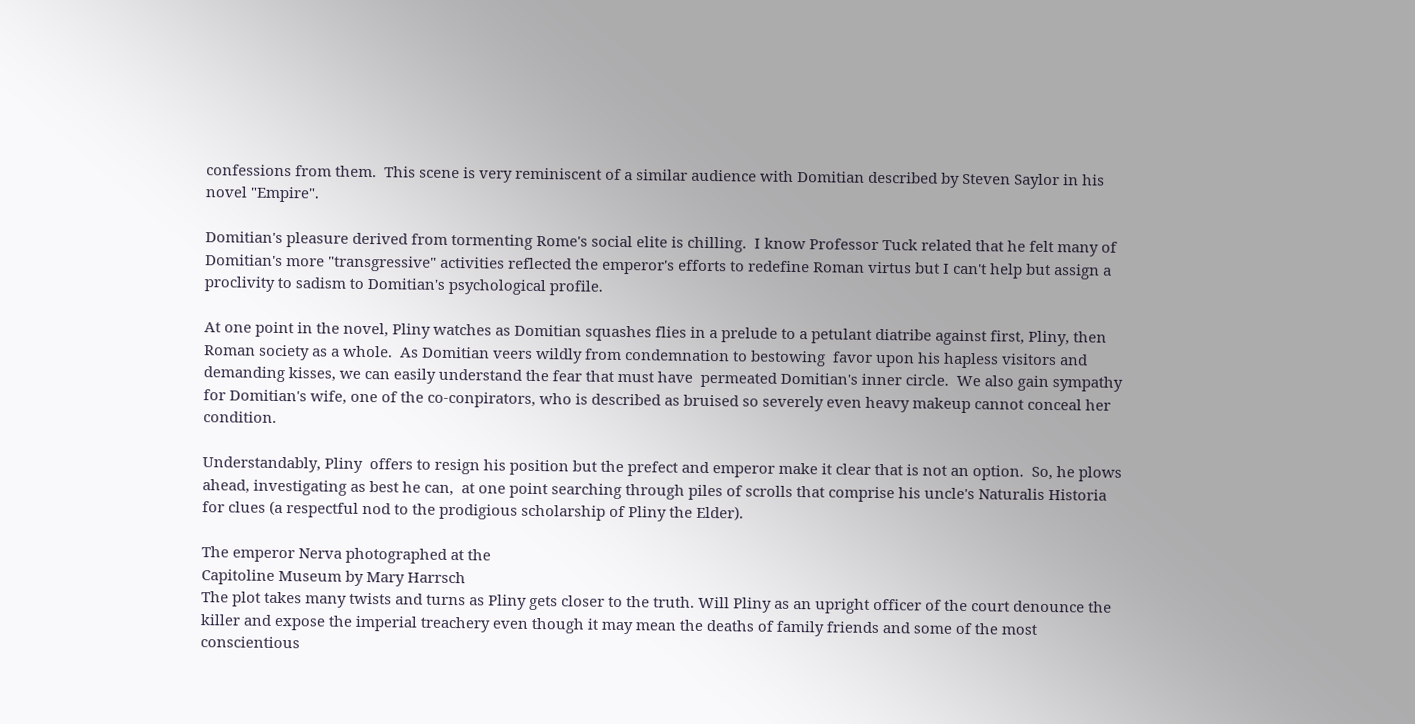confessions from them.  This scene is very reminiscent of a similar audience with Domitian described by Steven Saylor in his novel "Empire".

Domitian's pleasure derived from tormenting Rome's social elite is chilling.  I know Professor Tuck related that he felt many of Domitian's more "transgressive" activities reflected the emperor's efforts to redefine Roman virtus but I can't help but assign a proclivity to sadism to Domitian's psychological profile.

At one point in the novel, Pliny watches as Domitian squashes flies in a prelude to a petulant diatribe against first, Pliny, then Roman society as a whole.  As Domitian veers wildly from condemnation to bestowing  favor upon his hapless visitors and demanding kisses, we can easily understand the fear that must have  permeated Domitian's inner circle.  We also gain sympathy for Domitian's wife, one of the co-conpirators, who is described as bruised so severely even heavy makeup cannot conceal her condition.

Understandably, Pliny  offers to resign his position but the prefect and emperor make it clear that is not an option.  So, he plows ahead, investigating as best he can,  at one point searching through piles of scrolls that comprise his uncle's Naturalis Historia for clues (a respectful nod to the prodigious scholarship of Pliny the Elder).

The emperor Nerva photographed at the
Capitoline Museum by Mary Harrsch
The plot takes many twists and turns as Pliny gets closer to the truth. Will Pliny as an upright officer of the court denounce the killer and expose the imperial treachery even though it may mean the deaths of family friends and some of the most conscientious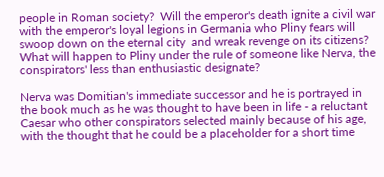people in Roman society?  Will the emperor's death ignite a civil war with the emperor's loyal legions in Germania who Pliny fears will swoop down on the eternal city  and wreak revenge on its citizens?  What will happen to Pliny under the rule of someone like Nerva, the conspirators' less than enthusiastic designate?

Nerva was Domitian's immediate successor and he is portrayed in the book much as he was thought to have been in life - a reluctant Caesar who other conspirators selected mainly because of his age, with the thought that he could be a placeholder for a short time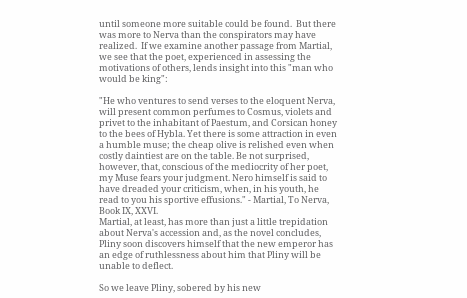until someone more suitable could be found.  But there was more to Nerva than the conspirators may have realized.  If we examine another passage from Martial, we see that the poet, experienced in assessing the motivations of others, lends insight into this "man who would be king":

"He who ventures to send verses to the eloquent Nerva, will present common perfumes to Cosmus, violets and privet to the inhabitant of Paestum, and Corsican honey to the bees of Hybla. Yet there is some attraction in even a humble muse; the cheap olive is relished even when costly daintiest are on the table. Be not surprised, however, that, conscious of the mediocrity of her poet, my Muse fears your judgment. Nero himself is said to have dreaded your criticism, when, in his youth, he read to you his sportive effusions." - Martial, To Nerva, Book IX, XXVI.
Martial, at least, has more than just a little trepidation about Nerva's accession and, as the novel concludes, Pliny soon discovers himself that the new emperor has an edge of ruthlessness about him that Pliny will be unable to deflect.

So we leave Pliny, sobered by his new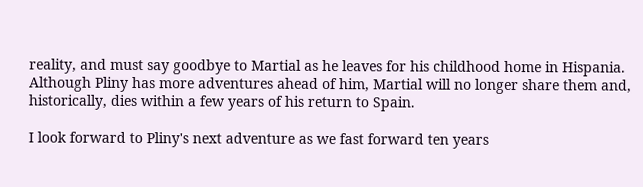reality, and must say goodbye to Martial as he leaves for his childhood home in Hispania.  Although Pliny has more adventures ahead of him, Martial will no longer share them and, historically, dies within a few years of his return to Spain.

I look forward to Pliny's next adventure as we fast forward ten years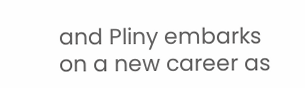and Pliny embarks on a new career as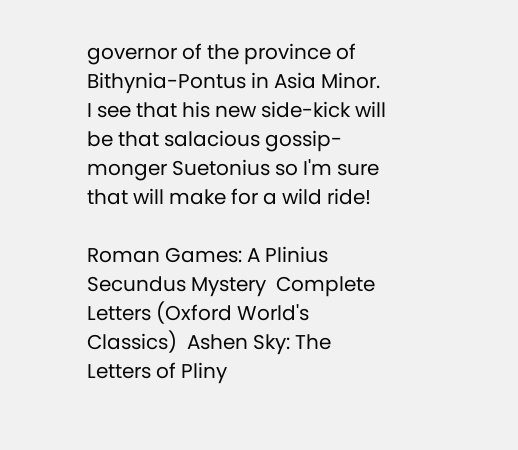governor of the province of Bithynia-Pontus in Asia Minor.  I see that his new side-kick will be that salacious gossip-monger Suetonius so I'm sure that will make for a wild ride!

Roman Games: A Plinius Secundus Mystery  Complete Letters (Oxford World's Classics)  Ashen Sky: The Letters of Pliny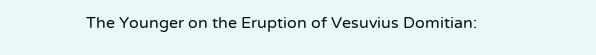The Younger on the Eruption of Vesuvius Domitian: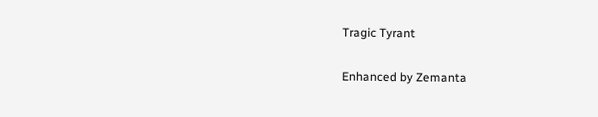Tragic Tyrant

Enhanced by Zemanta